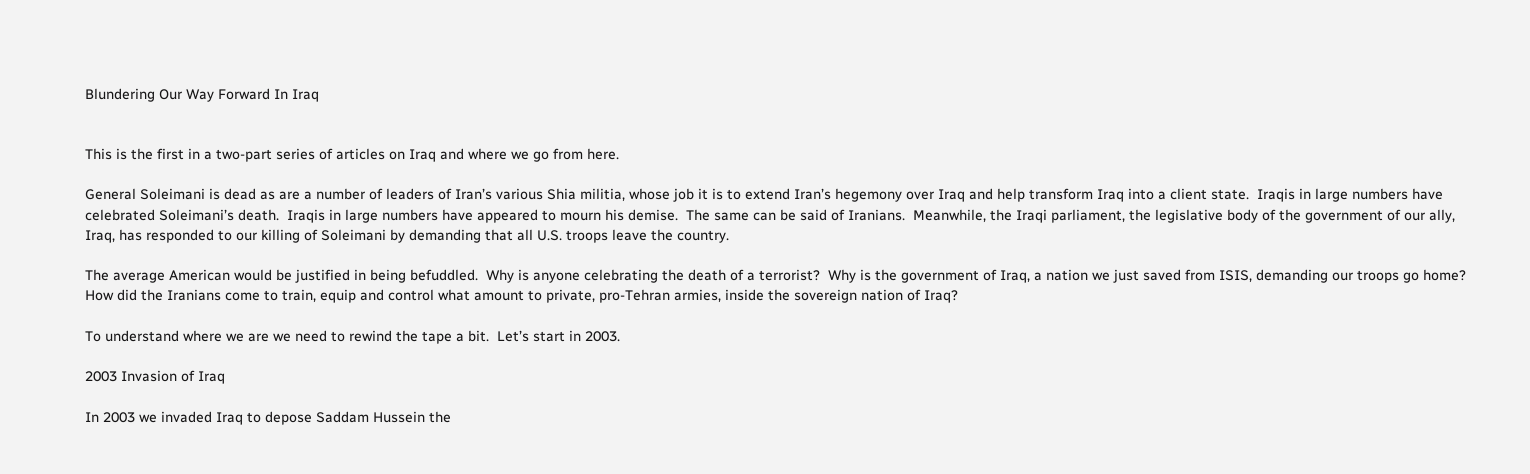Blundering Our Way Forward In Iraq


This is the first in a two-part series of articles on Iraq and where we go from here.

General Soleimani is dead as are a number of leaders of Iran’s various Shia militia, whose job it is to extend Iran’s hegemony over Iraq and help transform Iraq into a client state.  Iraqis in large numbers have celebrated Soleimani’s death.  Iraqis in large numbers have appeared to mourn his demise.  The same can be said of Iranians.  Meanwhile, the Iraqi parliament, the legislative body of the government of our ally, Iraq, has responded to our killing of Soleimani by demanding that all U.S. troops leave the country.

The average American would be justified in being befuddled.  Why is anyone celebrating the death of a terrorist?  Why is the government of Iraq, a nation we just saved from ISIS, demanding our troops go home?  How did the Iranians come to train, equip and control what amount to private, pro-Tehran armies, inside the sovereign nation of Iraq?

To understand where we are we need to rewind the tape a bit.  Let’s start in 2003.

2003 Invasion of Iraq

In 2003 we invaded Iraq to depose Saddam Hussein the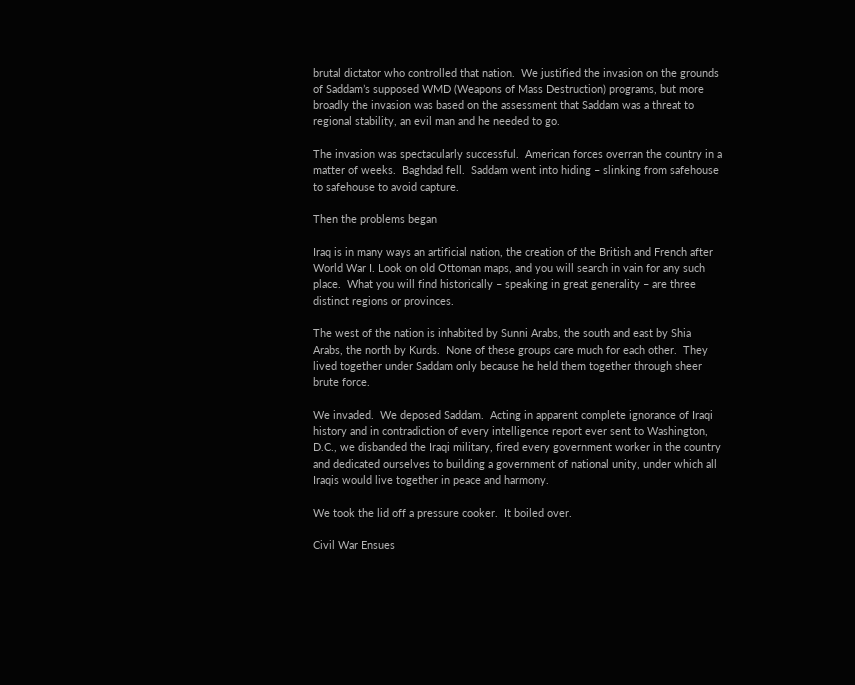brutal dictator who controlled that nation.  We justified the invasion on the grounds of Saddam’s supposed WMD (Weapons of Mass Destruction) programs, but more broadly the invasion was based on the assessment that Saddam was a threat to regional stability, an evil man and he needed to go.

The invasion was spectacularly successful.  American forces overran the country in a matter of weeks.  Baghdad fell.  Saddam went into hiding – slinking from safehouse to safehouse to avoid capture.

Then the problems began

Iraq is in many ways an artificial nation, the creation of the British and French after World War I. Look on old Ottoman maps, and you will search in vain for any such place.  What you will find historically – speaking in great generality – are three distinct regions or provinces.

The west of the nation is inhabited by Sunni Arabs, the south and east by Shia Arabs, the north by Kurds.  None of these groups care much for each other.  They lived together under Saddam only because he held them together through sheer brute force.

We invaded.  We deposed Saddam.  Acting in apparent complete ignorance of Iraqi history and in contradiction of every intelligence report ever sent to Washington, D.C., we disbanded the Iraqi military, fired every government worker in the country and dedicated ourselves to building a government of national unity, under which all Iraqis would live together in peace and harmony.

We took the lid off a pressure cooker.  It boiled over.

Civil War Ensues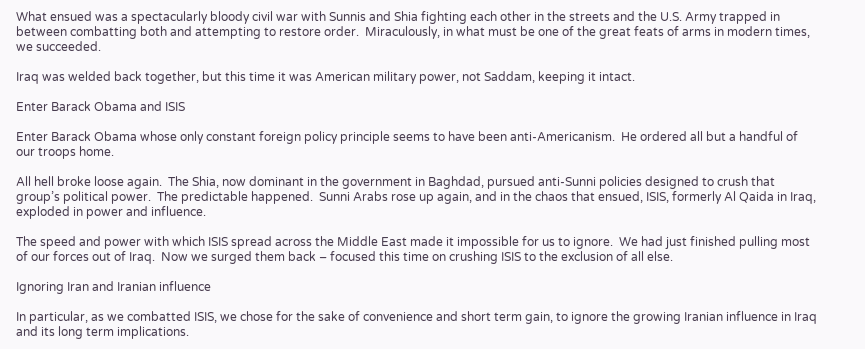What ensued was a spectacularly bloody civil war with Sunnis and Shia fighting each other in the streets and the U.S. Army trapped in between combatting both and attempting to restore order.  Miraculously, in what must be one of the great feats of arms in modern times, we succeeded.

Iraq was welded back together, but this time it was American military power, not Saddam, keeping it intact.

Enter Barack Obama and ISIS

Enter Barack Obama whose only constant foreign policy principle seems to have been anti-Americanism.  He ordered all but a handful of our troops home.

All hell broke loose again.  The Shia, now dominant in the government in Baghdad, pursued anti-Sunni policies designed to crush that group’s political power.  The predictable happened.  Sunni Arabs rose up again, and in the chaos that ensued, ISIS, formerly Al Qaida in Iraq, exploded in power and influence.

The speed and power with which ISIS spread across the Middle East made it impossible for us to ignore.  We had just finished pulling most of our forces out of Iraq.  Now we surged them back – focused this time on crushing ISIS to the exclusion of all else.

Ignoring Iran and Iranian influence

In particular, as we combatted ISIS, we chose for the sake of convenience and short term gain, to ignore the growing Iranian influence in Iraq and its long term implications.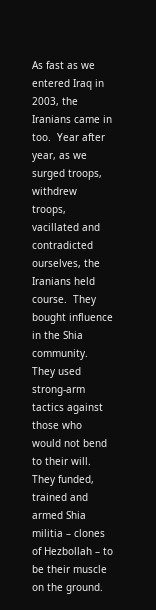As fast as we entered Iraq in 2003, the Iranians came in too.  Year after year, as we surged troops, withdrew troops, vacillated and contradicted ourselves, the Iranians held course.  They bought influence in the Shia community.  They used strong-arm tactics against those who would not bend to their will.  They funded, trained and armed Shia militia – clones of Hezbollah – to be their muscle on the ground.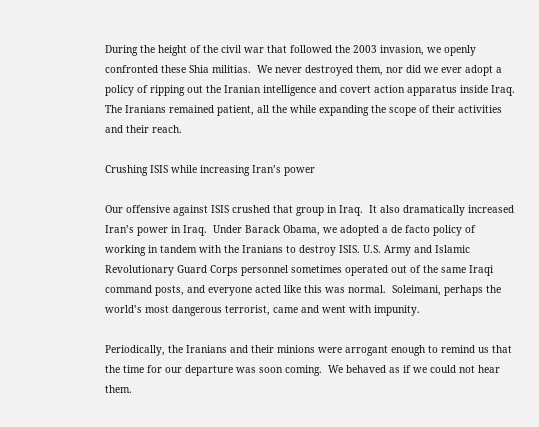During the height of the civil war that followed the 2003 invasion, we openly confronted these Shia militias.  We never destroyed them, nor did we ever adopt a policy of ripping out the Iranian intelligence and covert action apparatus inside Iraq.  The Iranians remained patient, all the while expanding the scope of their activities and their reach.

Crushing ISIS while increasing Iran’s power

Our offensive against ISIS crushed that group in Iraq.  It also dramatically increased Iran’s power in Iraq.  Under Barack Obama, we adopted a de facto policy of working in tandem with the Iranians to destroy ISIS. U.S. Army and Islamic Revolutionary Guard Corps personnel sometimes operated out of the same Iraqi command posts, and everyone acted like this was normal.  Soleimani, perhaps the world’s most dangerous terrorist, came and went with impunity.

Periodically, the Iranians and their minions were arrogant enough to remind us that the time for our departure was soon coming.  We behaved as if we could not hear them.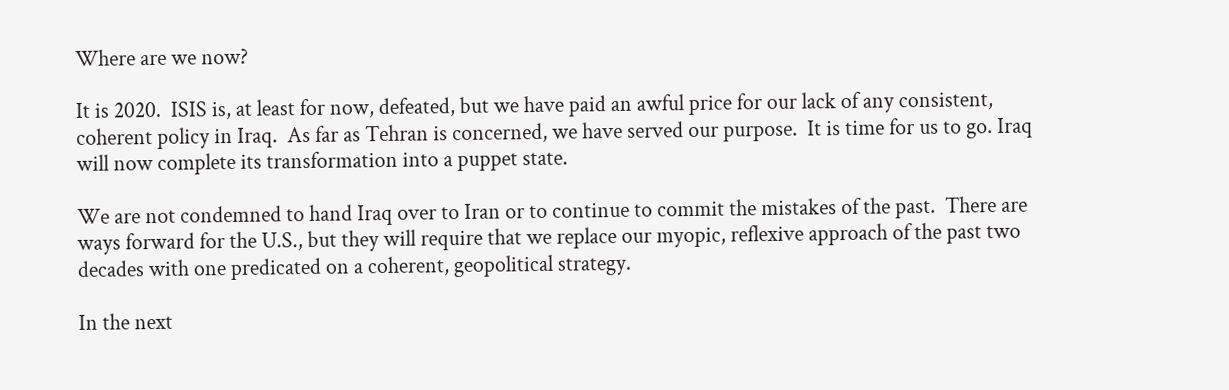Where are we now?

It is 2020.  ISIS is, at least for now, defeated, but we have paid an awful price for our lack of any consistent, coherent policy in Iraq.  As far as Tehran is concerned, we have served our purpose.  It is time for us to go. Iraq will now complete its transformation into a puppet state.

We are not condemned to hand Iraq over to Iran or to continue to commit the mistakes of the past.  There are ways forward for the U.S., but they will require that we replace our myopic, reflexive approach of the past two decades with one predicated on a coherent, geopolitical strategy.

In the next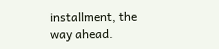installment, the way ahead.